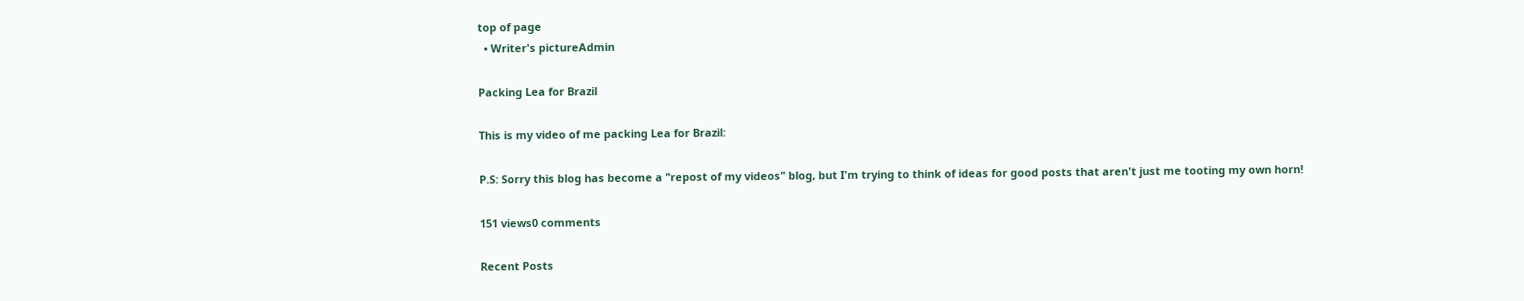top of page
  • Writer's pictureAdmin

Packing Lea for Brazil

This is my video of me packing Lea for Brazil:

P.S: Sorry this blog has become a "repost of my videos" blog, but I'm trying to think of ideas for good posts that aren't just me tooting my own horn!

151 views0 comments

Recent Posts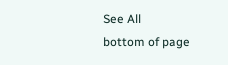See All
bottom of page